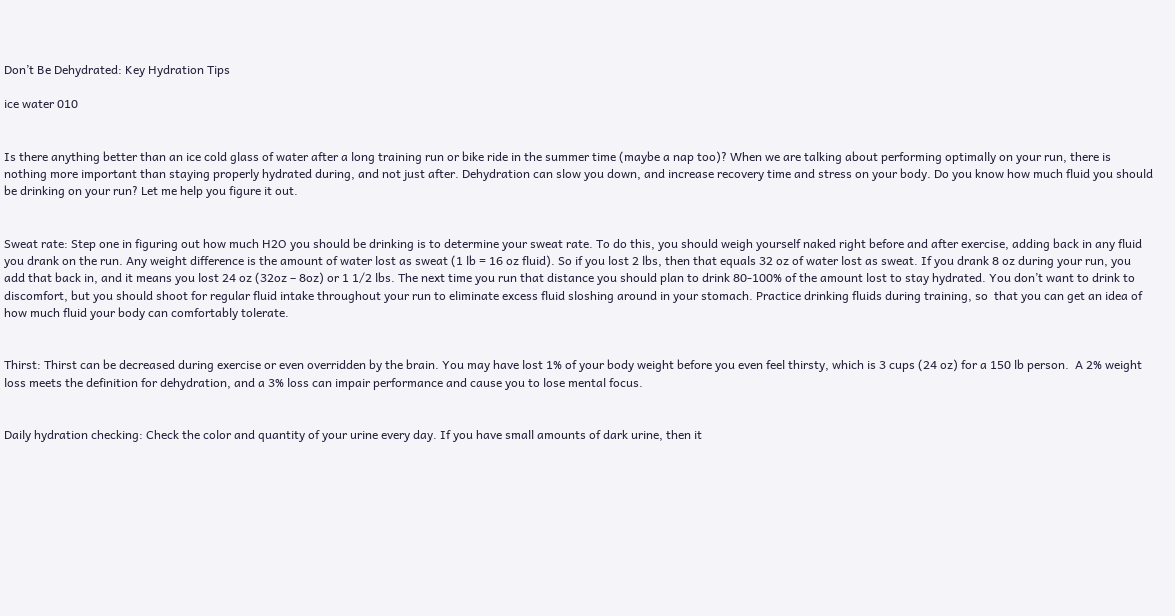Don’t Be Dehydrated: Key Hydration Tips

ice water 010


Is there anything better than an ice cold glass of water after a long training run or bike ride in the summer time (maybe a nap too)? When we are talking about performing optimally on your run, there is nothing more important than staying properly hydrated during, and not just after. Dehydration can slow you down, and increase recovery time and stress on your body. Do you know how much fluid you should be drinking on your run? Let me help you figure it out.


Sweat rate: Step one in figuring out how much H2O you should be drinking is to determine your sweat rate. To do this, you should weigh yourself naked right before and after exercise, adding back in any fluid you drank on the run. Any weight difference is the amount of water lost as sweat (1 lb = 16 oz fluid). So if you lost 2 lbs, then that equals 32 oz of water lost as sweat. If you drank 8 oz during your run, you add that back in, and it means you lost 24 oz (32oz – 8oz) or 1 1/2 lbs. The next time you run that distance you should plan to drink 80-100% of the amount lost to stay hydrated. You don’t want to drink to discomfort, but you should shoot for regular fluid intake throughout your run to eliminate excess fluid sloshing around in your stomach. Practice drinking fluids during training, so  that you can get an idea of how much fluid your body can comfortably tolerate.


Thirst: Thirst can be decreased during exercise or even overridden by the brain. You may have lost 1% of your body weight before you even feel thirsty, which is 3 cups (24 oz) for a 150 lb person.  A 2% weight loss meets the definition for dehydration, and a 3% loss can impair performance and cause you to lose mental focus.


Daily hydration checking: Check the color and quantity of your urine every day. If you have small amounts of dark urine, then it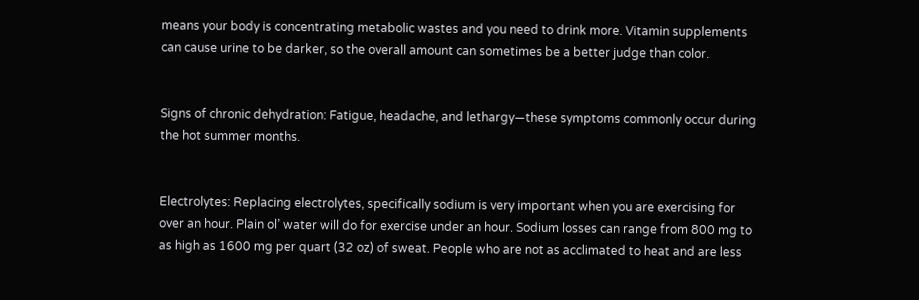means your body is concentrating metabolic wastes and you need to drink more. Vitamin supplements can cause urine to be darker, so the overall amount can sometimes be a better judge than color.


Signs of chronic dehydration: Fatigue, headache, and lethargy—these symptoms commonly occur during the hot summer months.


Electrolytes: Replacing electrolytes, specifically sodium is very important when you are exercising for over an hour. Plain ol’ water will do for exercise under an hour. Sodium losses can range from 800 mg to as high as 1600 mg per quart (32 oz) of sweat. People who are not as acclimated to heat and are less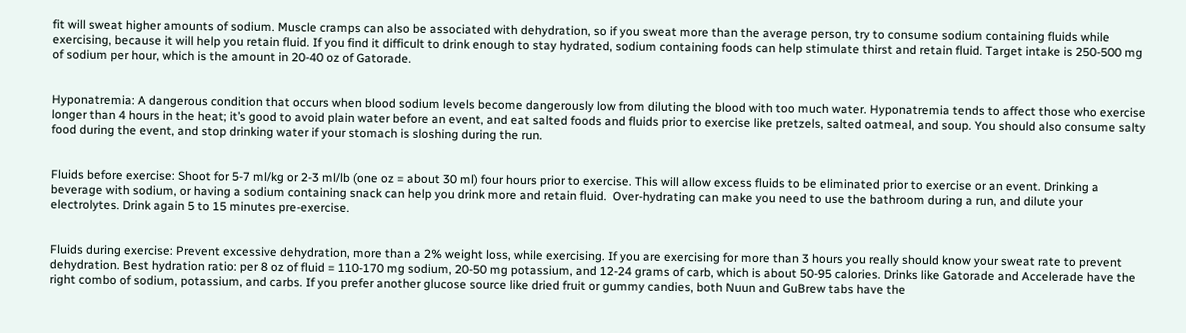fit will sweat higher amounts of sodium. Muscle cramps can also be associated with dehydration, so if you sweat more than the average person, try to consume sodium containing fluids while exercising, because it will help you retain fluid. If you find it difficult to drink enough to stay hydrated, sodium containing foods can help stimulate thirst and retain fluid. Target intake is 250-500 mg of sodium per hour, which is the amount in 20-40 oz of Gatorade.


Hyponatremia: A dangerous condition that occurs when blood sodium levels become dangerously low from diluting the blood with too much water. Hyponatremia tends to affect those who exercise longer than 4 hours in the heat; it’s good to avoid plain water before an event, and eat salted foods and fluids prior to exercise like pretzels, salted oatmeal, and soup. You should also consume salty food during the event, and stop drinking water if your stomach is sloshing during the run.


Fluids before exercise: Shoot for 5-7 ml/kg or 2-3 ml/lb (one oz = about 30 ml) four hours prior to exercise. This will allow excess fluids to be eliminated prior to exercise or an event. Drinking a beverage with sodium, or having a sodium containing snack can help you drink more and retain fluid.  Over-hydrating can make you need to use the bathroom during a run, and dilute your electrolytes. Drink again 5 to 15 minutes pre-exercise.


Fluids during exercise: Prevent excessive dehydration, more than a 2% weight loss, while exercising. If you are exercising for more than 3 hours you really should know your sweat rate to prevent dehydration. Best hydration ratio: per 8 oz of fluid = 110-170 mg sodium, 20-50 mg potassium, and 12-24 grams of carb, which is about 50-95 calories. Drinks like Gatorade and Accelerade have the right combo of sodium, potassium, and carbs. If you prefer another glucose source like dried fruit or gummy candies, both Nuun and GuBrew tabs have the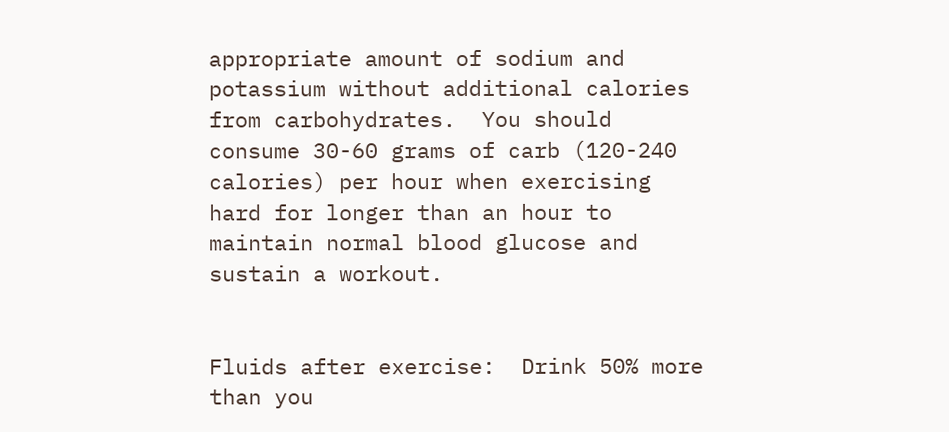appropriate amount of sodium and potassium without additional calories from carbohydrates.  You should consume 30-60 grams of carb (120-240 calories) per hour when exercising hard for longer than an hour to maintain normal blood glucose and sustain a workout.


Fluids after exercise:  Drink 50% more than you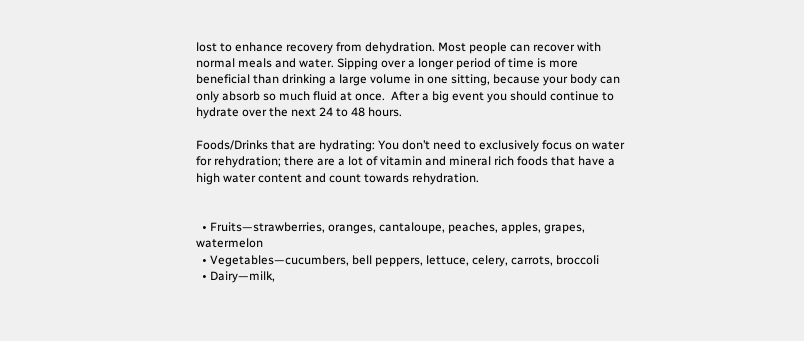lost to enhance recovery from dehydration. Most people can recover with normal meals and water. Sipping over a longer period of time is more beneficial than drinking a large volume in one sitting, because your body can only absorb so much fluid at once.  After a big event you should continue to hydrate over the next 24 to 48 hours.

Foods/Drinks that are hydrating: You don’t need to exclusively focus on water for rehydration; there are a lot of vitamin and mineral rich foods that have a high water content and count towards rehydration.


  • Fruits—strawberries, oranges, cantaloupe, peaches, apples, grapes, watermelon
  • Vegetables—cucumbers, bell peppers, lettuce, celery, carrots, broccoli
  • Dairy—milk,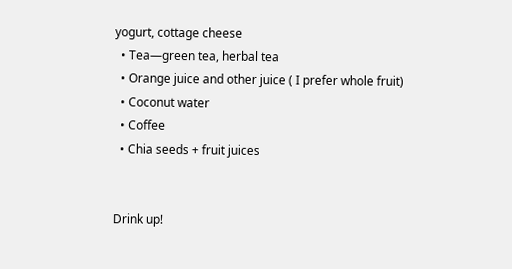yogurt, cottage cheese
  • Tea—green tea, herbal tea
  • Orange juice and other juice ( I prefer whole fruit)
  • Coconut water
  • Coffee
  • Chia seeds + fruit juices


Drink up!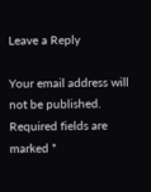Leave a Reply

Your email address will not be published. Required fields are marked *